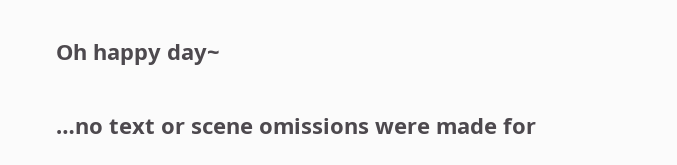Oh happy day~

…no text or scene omissions were made for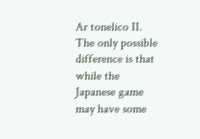Ar tonelico II. The only possible difference is that while the Japanese game may have some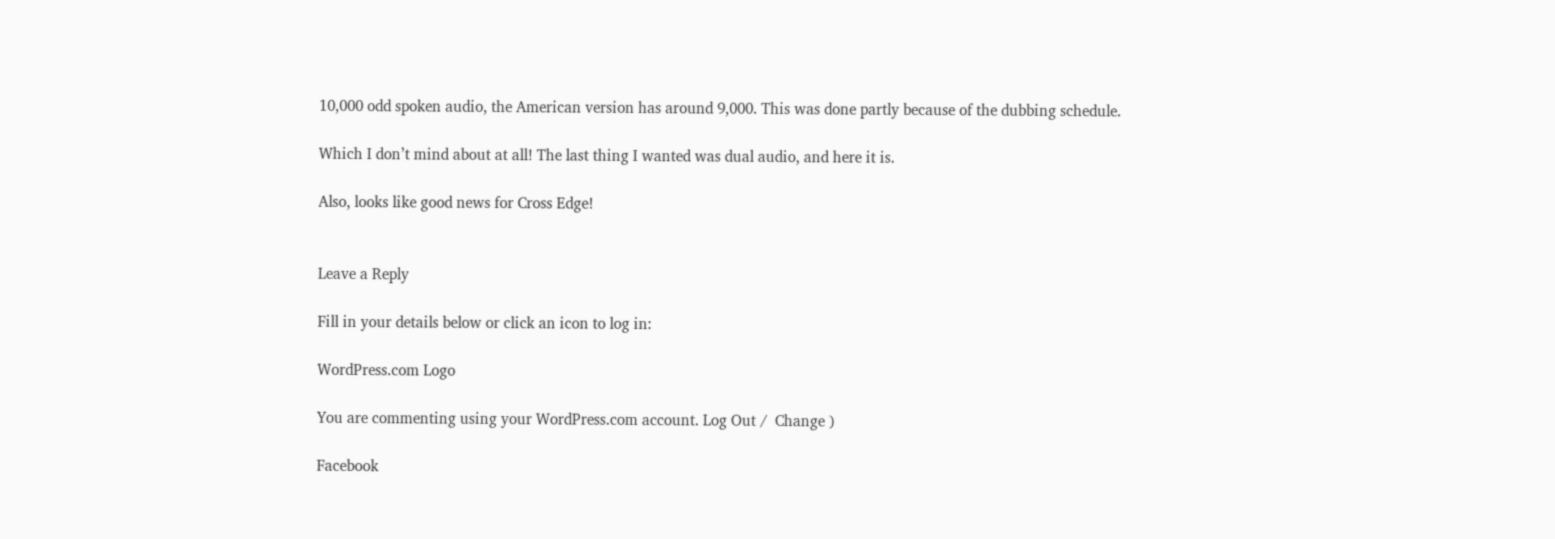10,000 odd spoken audio, the American version has around 9,000. This was done partly because of the dubbing schedule.

Which I don’t mind about at all! The last thing I wanted was dual audio, and here it is.

Also, looks like good news for Cross Edge!


Leave a Reply

Fill in your details below or click an icon to log in:

WordPress.com Logo

You are commenting using your WordPress.com account. Log Out /  Change )

Facebook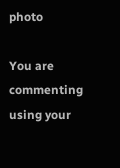photo

You are commenting using your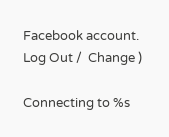Facebook account. Log Out /  Change )

Connecting to %s